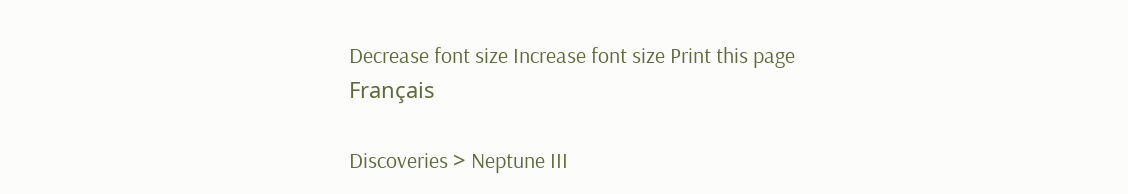Decrease font size Increase font size Print this page Français

Discoveries > Neptune III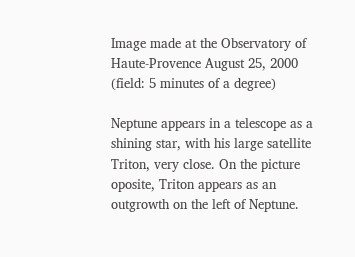Image made at the Observatory of Haute-Provence August 25, 2000 (field: 5 minutes of a degree)

Neptune appears in a telescope as a shining star, with his large satellite Triton, very close. On the picture oposite, Triton appears as an outgrowth on the left of Neptune.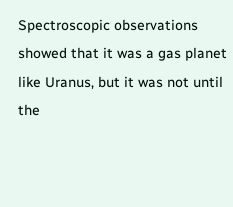Spectroscopic observations showed that it was a gas planet like Uranus, but it was not until the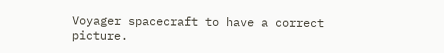Voyager spacecraft to have a correct picture.